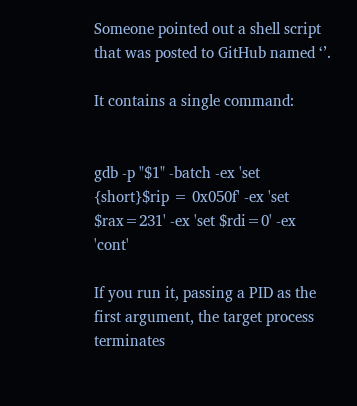Someone pointed out a shell script that was posted to GitHub named ‘’.

It contains a single command:


gdb -p "$1" -batch -ex 'set {short}$rip = 0x050f' -ex 'set $rax=231' -ex 'set $rdi=0' -ex 'cont'

If you run it, passing a PID as the first argument, the target process terminates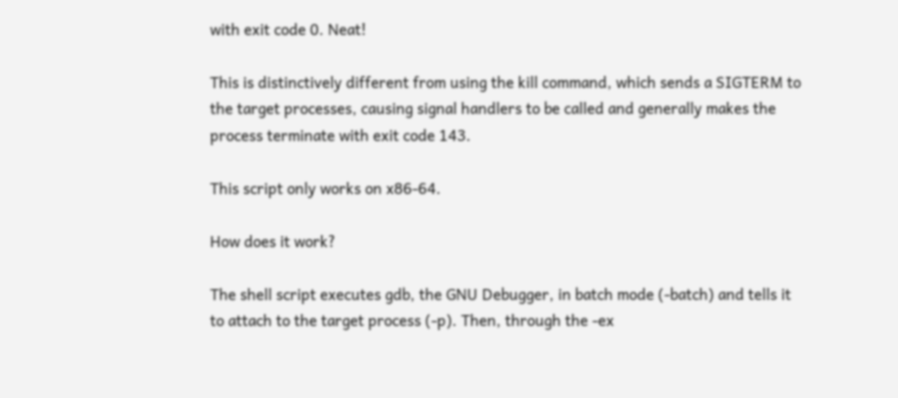with exit code 0. Neat!

This is distinctively different from using the kill command, which sends a SIGTERM to the target processes, causing signal handlers to be called and generally makes the process terminate with exit code 143.

This script only works on x86-64.

How does it work?

The shell script executes gdb, the GNU Debugger, in batch mode (-batch) and tells it to attach to the target process (-p). Then, through the -ex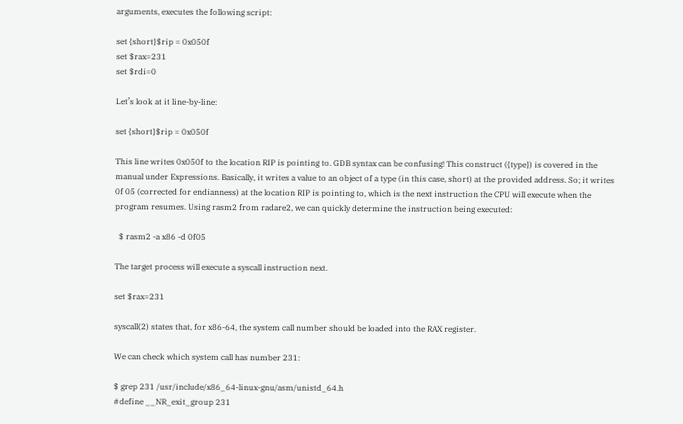arguments, executes the following script:

set {short}$rip = 0x050f
set $rax=231
set $rdi=0

Let’s look at it line-by-line:

set {short}$rip = 0x050f

This line writes 0x050f to the location RIP is pointing to. GDB syntax can be confusing! This construct ({type}) is covered in the manual under Expressions. Basically, it writes a value to an object of a type (in this case, short) at the provided address. So; it writes 0f 05 (corrected for endianness) at the location RIP is pointing to, which is the next instruction the CPU will execute when the program resumes. Using rasm2 from radare2, we can quickly determine the instruction being executed:

  $ rasm2 -a x86 -d 0f05

The target process will execute a syscall instruction next.

set $rax=231

syscall(2) states that, for x86-64, the system call number should be loaded into the RAX register.

We can check which system call has number 231:

$ grep 231 /usr/include/x86_64-linux-gnu/asm/unistd_64.h
#define __NR_exit_group 231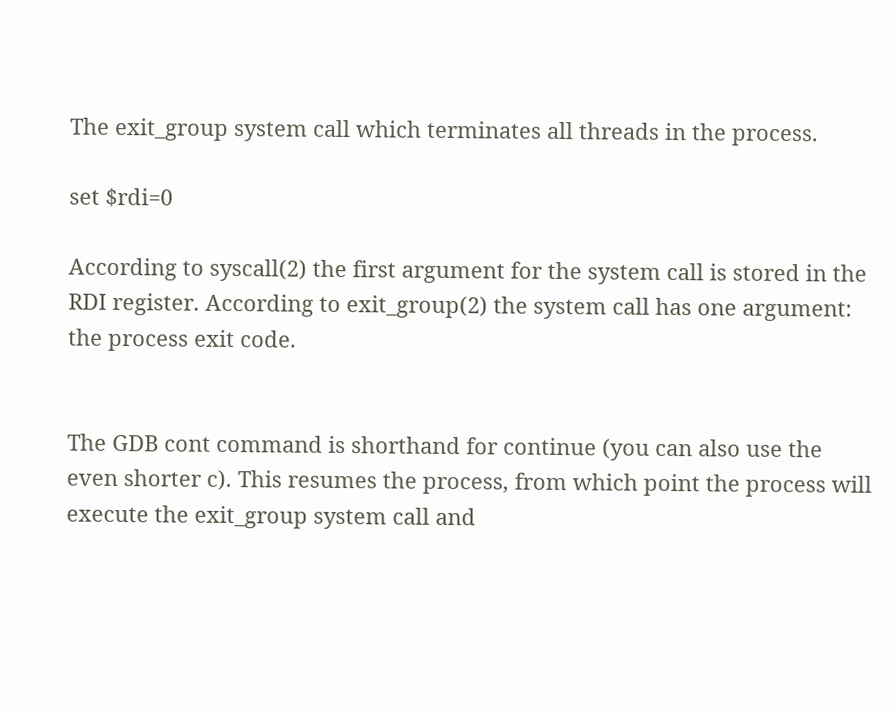The exit_group system call which terminates all threads in the process.

set $rdi=0

According to syscall(2) the first argument for the system call is stored in the RDI register. According to exit_group(2) the system call has one argument: the process exit code.


The GDB cont command is shorthand for continue (you can also use the even shorter c). This resumes the process, from which point the process will execute the exit_group system call and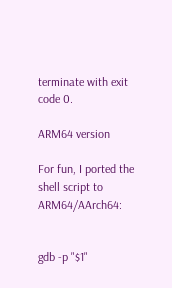terminate with exit code 0.

ARM64 version

For fun, I ported the shell script to ARM64/AArch64:


gdb -p "$1"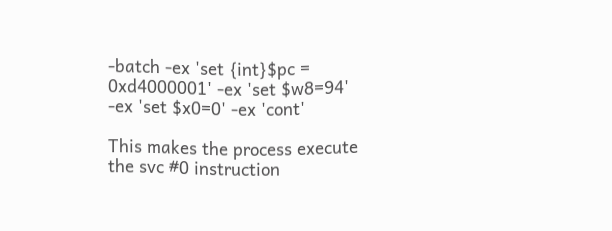-batch -ex 'set {int}$pc = 0xd4000001' -ex 'set $w8=94' -ex 'set $x0=0' -ex 'cont'

This makes the process execute the svc #0 instruction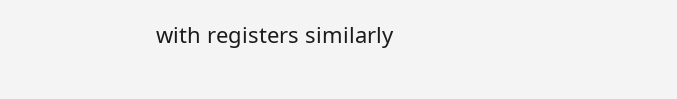with registers similarly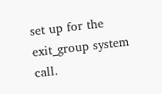set up for the exit_group system call.